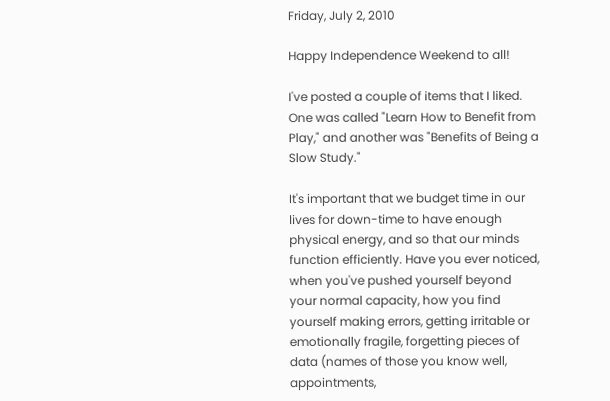Friday, July 2, 2010

Happy Independence Weekend to all!

I've posted a couple of items that I liked. One was called "Learn How to Benefit from Play," and another was "Benefits of Being a Slow Study."

It's important that we budget time in our lives for down-time to have enough physical energy, and so that our minds function efficiently. Have you ever noticed, when you've pushed yourself beyond your normal capacity, how you find yourself making errors, getting irritable or emotionally fragile, forgetting pieces of data (names of those you know well, appointments,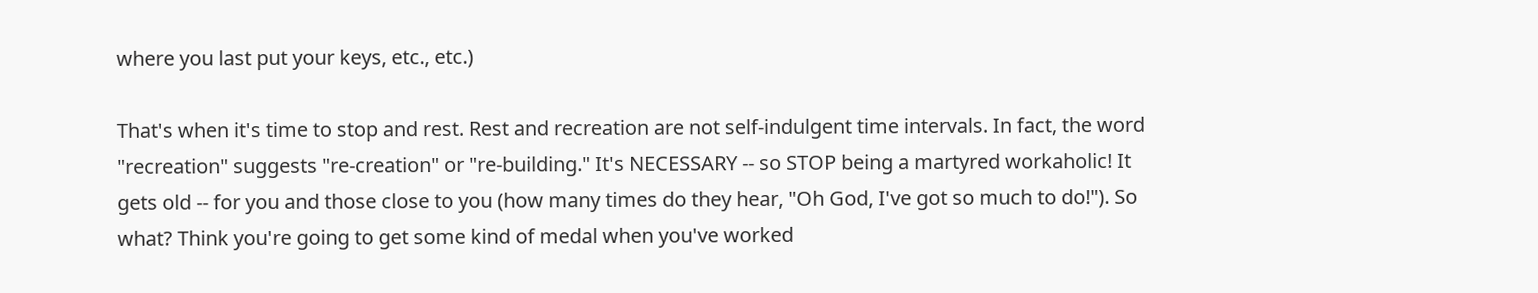where you last put your keys, etc., etc.)

That's when it's time to stop and rest. Rest and recreation are not self-indulgent time intervals. In fact, the word "recreation" suggests "re-creation" or "re-building." It's NECESSARY -- so STOP being a martyred workaholic! It gets old -- for you and those close to you (how many times do they hear, "Oh God, I've got so much to do!"). So what? Think you're going to get some kind of medal when you've worked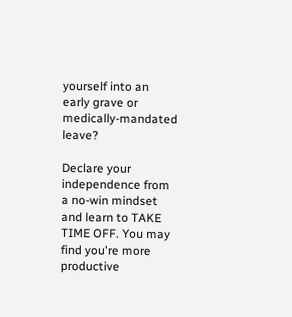yourself into an early grave or medically-mandated leave?

Declare your independence from a no-win mindset and learn to TAKE TIME OFF. You may find you're more productive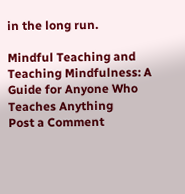in the long run.

Mindful Teaching and Teaching Mindfulness: A Guide for Anyone Who Teaches Anything
Post a Comment